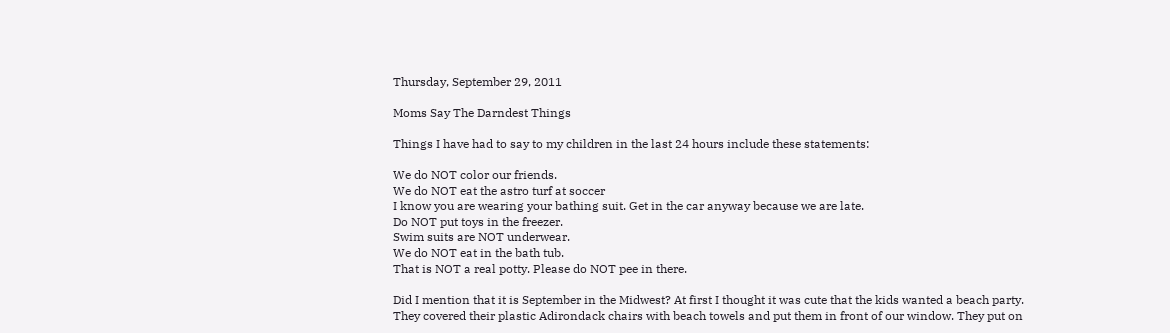Thursday, September 29, 2011

Moms Say The Darndest Things

Things I have had to say to my children in the last 24 hours include these statements:

We do NOT color our friends.
We do NOT eat the astro turf at soccer
I know you are wearing your bathing suit. Get in the car anyway because we are late.
Do NOT put toys in the freezer.
Swim suits are NOT underwear.
We do NOT eat in the bath tub.
That is NOT a real potty. Please do NOT pee in there.

Did I mention that it is September in the Midwest? At first I thought it was cute that the kids wanted a beach party. They covered their plastic Adirondack chairs with beach towels and put them in front of our window. They put on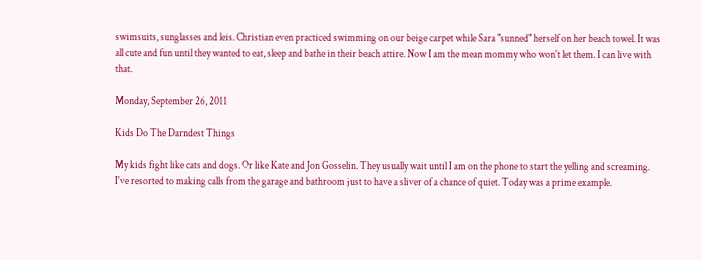swimsuits, sunglasses and leis. Christian even practiced swimming on our beige carpet while Sara "sunned" herself on her beach towel. It was all cute and fun until they wanted to eat, sleep and bathe in their beach attire. Now I am the mean mommy who won't let them. I can live with that.

Monday, September 26, 2011

Kids Do The Darndest Things

My kids fight like cats and dogs. Or like Kate and Jon Gosselin. They usually wait until I am on the phone to start the yelling and screaming. I've resorted to making calls from the garage and bathroom just to have a sliver of a chance of quiet. Today was a prime example.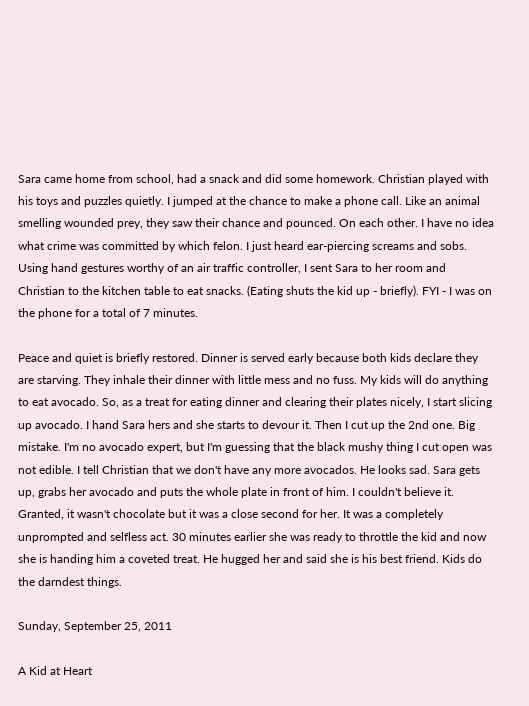Sara came home from school, had a snack and did some homework. Christian played with his toys and puzzles quietly. I jumped at the chance to make a phone call. Like an animal smelling wounded prey, they saw their chance and pounced. On each other. I have no idea what crime was committed by which felon. I just heard ear-piercing screams and sobs. Using hand gestures worthy of an air traffic controller, I sent Sara to her room and Christian to the kitchen table to eat snacks. (Eating shuts the kid up - briefly). FYI - I was on the phone for a total of 7 minutes.

Peace and quiet is briefly restored. Dinner is served early because both kids declare they are starving. They inhale their dinner with little mess and no fuss. My kids will do anything to eat avocado. So, as a treat for eating dinner and clearing their plates nicely, I start slicing up avocado. I hand Sara hers and she starts to devour it. Then I cut up the 2nd one. Big mistake. I'm no avocado expert, but I'm guessing that the black mushy thing I cut open was not edible. I tell Christian that we don't have any more avocados. He looks sad. Sara gets up, grabs her avocado and puts the whole plate in front of him. I couldn't believe it. Granted, it wasn't chocolate but it was a close second for her. It was a completely unprompted and selfless act. 30 minutes earlier she was ready to throttle the kid and now she is handing him a coveted treat. He hugged her and said she is his best friend. Kids do the darndest things.

Sunday, September 25, 2011

A Kid at Heart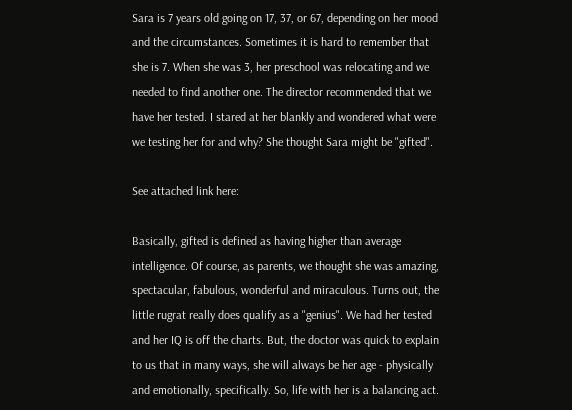Sara is 7 years old going on 17, 37, or 67, depending on her mood and the circumstances. Sometimes it is hard to remember that she is 7. When she was 3, her preschool was relocating and we needed to find another one. The director recommended that we have her tested. I stared at her blankly and wondered what were we testing her for and why? She thought Sara might be "gifted".

See attached link here:

Basically, gifted is defined as having higher than average intelligence. Of course, as parents, we thought she was amazing, spectacular, fabulous, wonderful and miraculous. Turns out, the little rugrat really does qualify as a "genius". We had her tested and her IQ is off the charts. But, the doctor was quick to explain to us that in many ways, she will always be her age - physically and emotionally, specifically. So, life with her is a balancing act.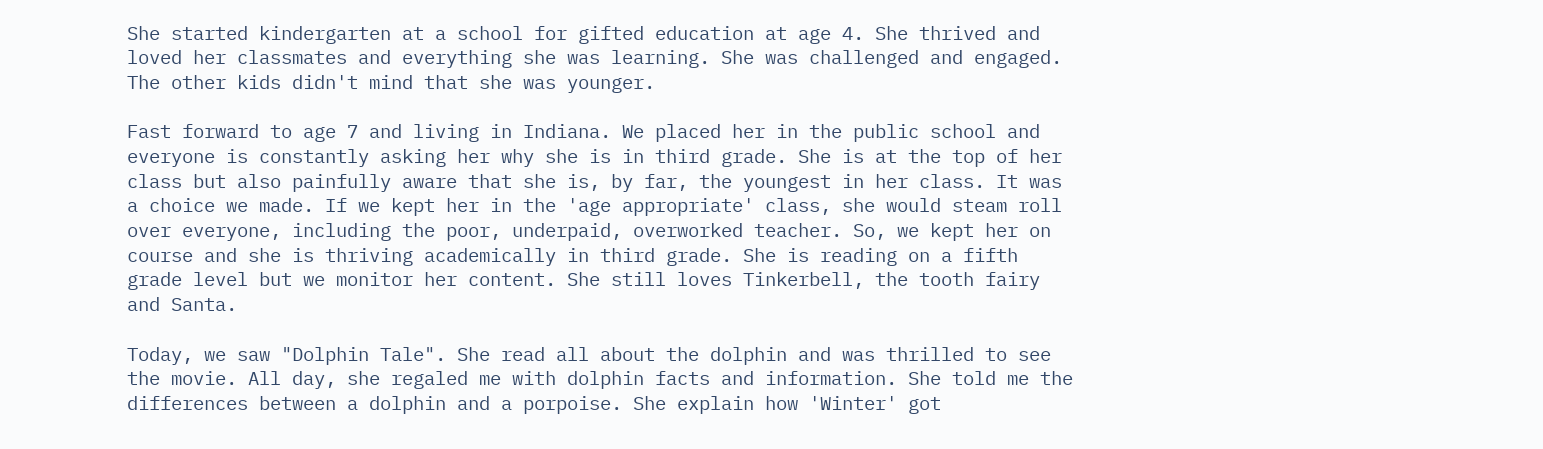She started kindergarten at a school for gifted education at age 4. She thrived and loved her classmates and everything she was learning. She was challenged and engaged. The other kids didn't mind that she was younger.

Fast forward to age 7 and living in Indiana. We placed her in the public school and everyone is constantly asking her why she is in third grade. She is at the top of her class but also painfully aware that she is, by far, the youngest in her class. It was a choice we made. If we kept her in the 'age appropriate' class, she would steam roll over everyone, including the poor, underpaid, overworked teacher. So, we kept her on course and she is thriving academically in third grade. She is reading on a fifth grade level but we monitor her content. She still loves Tinkerbell, the tooth fairy and Santa.

Today, we saw "Dolphin Tale". She read all about the dolphin and was thrilled to see the movie. All day, she regaled me with dolphin facts and information. She told me the differences between a dolphin and a porpoise. She explain how 'Winter' got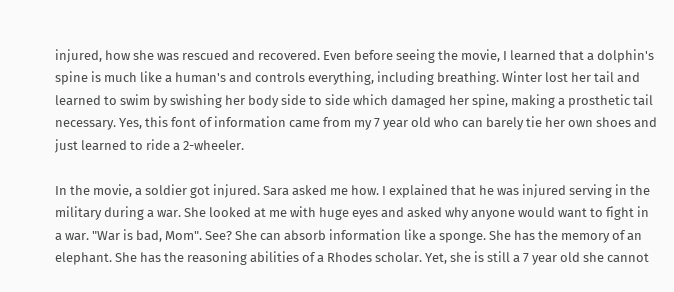injured, how she was rescued and recovered. Even before seeing the movie, I learned that a dolphin's spine is much like a human's and controls everything, including breathing. Winter lost her tail and learned to swim by swishing her body side to side which damaged her spine, making a prosthetic tail necessary. Yes, this font of information came from my 7 year old who can barely tie her own shoes and just learned to ride a 2-wheeler.

In the movie, a soldier got injured. Sara asked me how. I explained that he was injured serving in the military during a war. She looked at me with huge eyes and asked why anyone would want to fight in a war. "War is bad, Mom". See? She can absorb information like a sponge. She has the memory of an elephant. She has the reasoning abilities of a Rhodes scholar. Yet, she is still a 7 year old she cannot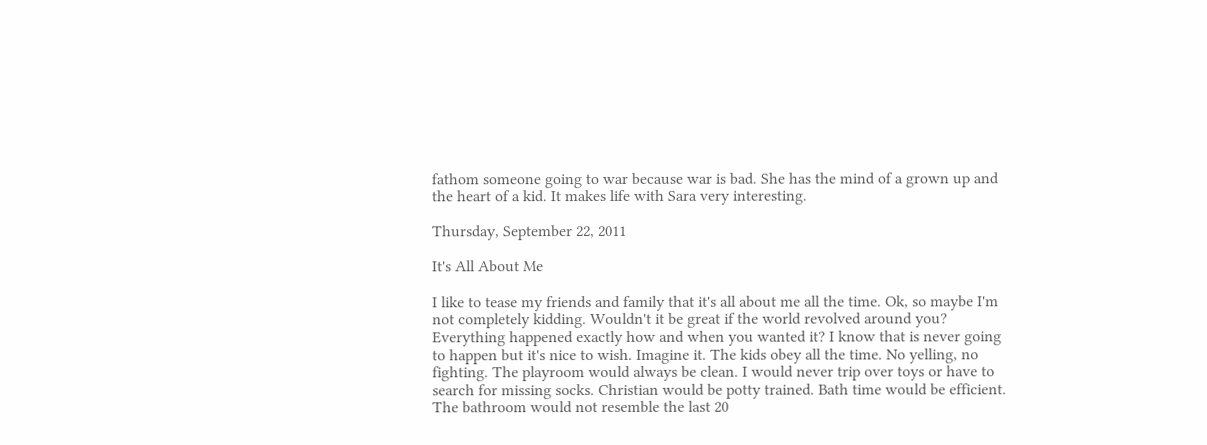fathom someone going to war because war is bad. She has the mind of a grown up and the heart of a kid. It makes life with Sara very interesting.

Thursday, September 22, 2011

It's All About Me

I like to tease my friends and family that it's all about me all the time. Ok, so maybe I'm not completely kidding. Wouldn't it be great if the world revolved around you? Everything happened exactly how and when you wanted it? I know that is never going to happen but it's nice to wish. Imagine it. The kids obey all the time. No yelling, no fighting. The playroom would always be clean. I would never trip over toys or have to search for missing socks. Christian would be potty trained. Bath time would be efficient. The bathroom would not resemble the last 20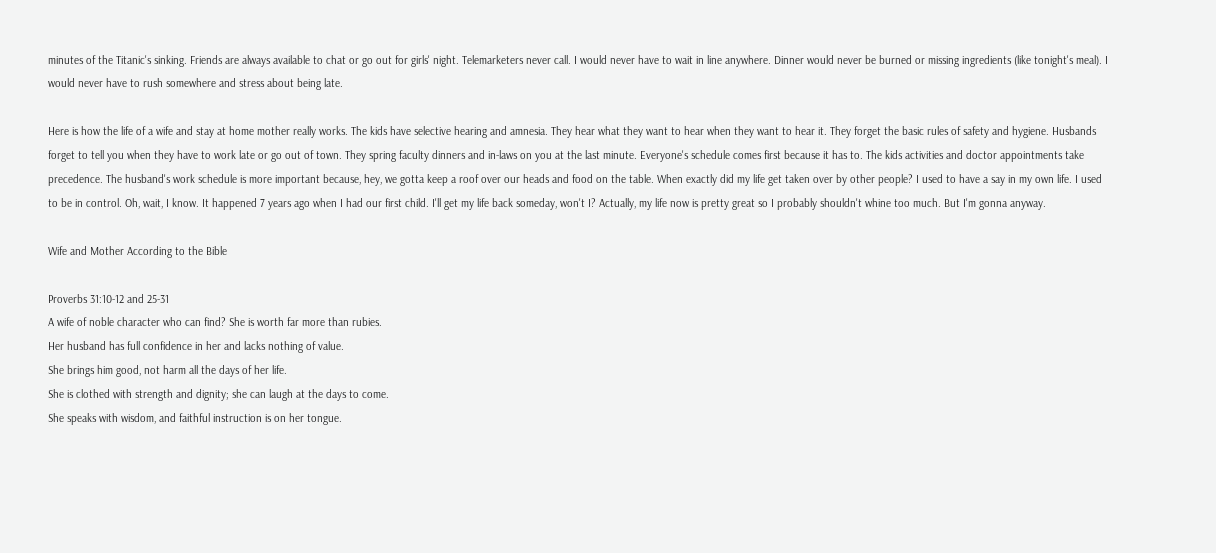minutes of the Titanic's sinking. Friends are always available to chat or go out for girls' night. Telemarketers never call. I would never have to wait in line anywhere. Dinner would never be burned or missing ingredients (like tonight's meal). I would never have to rush somewhere and stress about being late.

Here is how the life of a wife and stay at home mother really works. The kids have selective hearing and amnesia. They hear what they want to hear when they want to hear it. They forget the basic rules of safety and hygiene. Husbands forget to tell you when they have to work late or go out of town. They spring faculty dinners and in-laws on you at the last minute. Everyone's schedule comes first because it has to. The kids activities and doctor appointments take precedence. The husband's work schedule is more important because, hey, we gotta keep a roof over our heads and food on the table. When exactly did my life get taken over by other people? I used to have a say in my own life. I used to be in control. Oh, wait, I know. It happened 7 years ago when I had our first child. I'll get my life back someday, won't I? Actually, my life now is pretty great so I probably shouldn't whine too much. But I'm gonna anyway.

Wife and Mother According to the Bible

Proverbs 31:10-12 and 25-31
A wife of noble character who can find? She is worth far more than rubies.
Her husband has full confidence in her and lacks nothing of value.
She brings him good, not harm all the days of her life.
She is clothed with strength and dignity; she can laugh at the days to come.
She speaks with wisdom, and faithful instruction is on her tongue.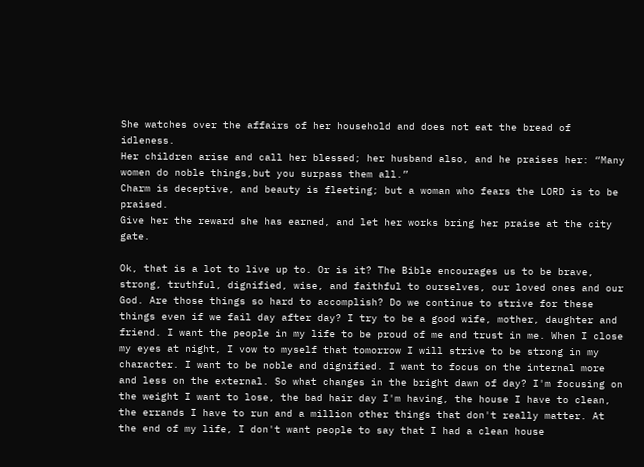She watches over the affairs of her household and does not eat the bread of idleness.
Her children arise and call her blessed; her husband also, and he praises her: “Many women do noble things,but you surpass them all.”
Charm is deceptive, and beauty is fleeting; but a woman who fears the LORD is to be praised.
Give her the reward she has earned, and let her works bring her praise at the city gate.

Ok, that is a lot to live up to. Or is it? The Bible encourages us to be brave, strong, truthful, dignified, wise, and faithful to ourselves, our loved ones and our God. Are those things so hard to accomplish? Do we continue to strive for these things even if we fail day after day? I try to be a good wife, mother, daughter and friend. I want the people in my life to be proud of me and trust in me. When I close my eyes at night, I vow to myself that tomorrow I will strive to be strong in my character. I want to be noble and dignified. I want to focus on the internal more and less on the external. So what changes in the bright dawn of day? I'm focusing on the weight I want to lose, the bad hair day I'm having, the house I have to clean, the errands I have to run and a million other things that don't really matter. At the end of my life, I don't want people to say that I had a clean house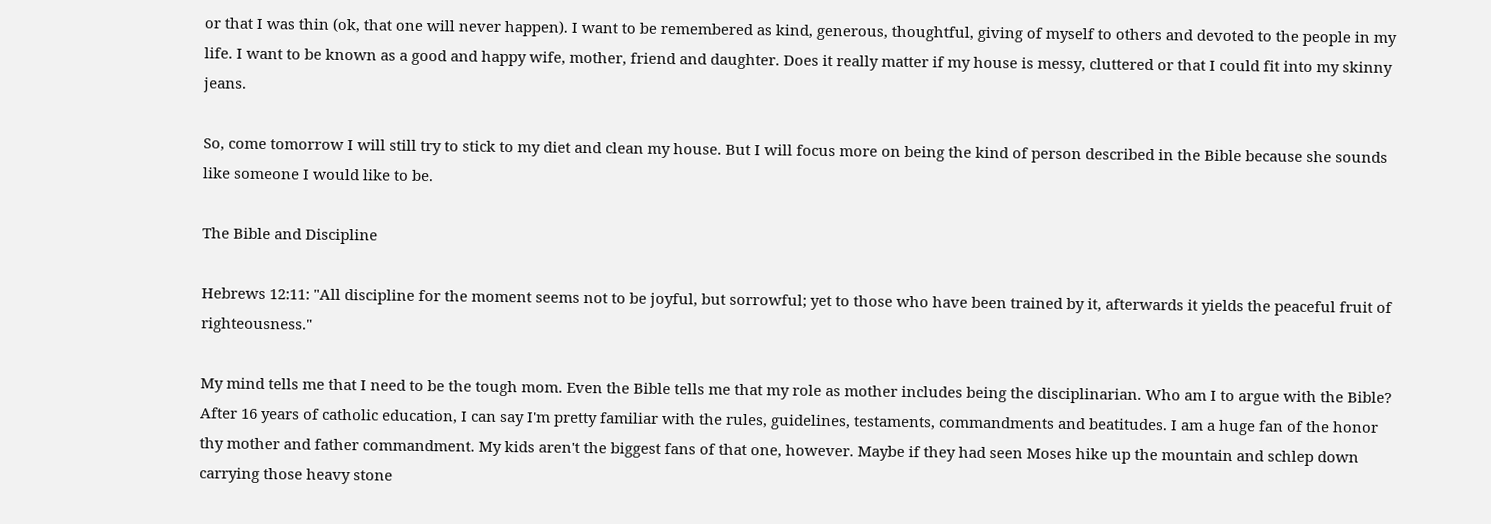or that I was thin (ok, that one will never happen). I want to be remembered as kind, generous, thoughtful, giving of myself to others and devoted to the people in my life. I want to be known as a good and happy wife, mother, friend and daughter. Does it really matter if my house is messy, cluttered or that I could fit into my skinny jeans.

So, come tomorrow I will still try to stick to my diet and clean my house. But I will focus more on being the kind of person described in the Bible because she sounds like someone I would like to be.

The Bible and Discipline

Hebrews 12:11: "All discipline for the moment seems not to be joyful, but sorrowful; yet to those who have been trained by it, afterwards it yields the peaceful fruit of righteousness."

My mind tells me that I need to be the tough mom. Even the Bible tells me that my role as mother includes being the disciplinarian. Who am I to argue with the Bible? After 16 years of catholic education, I can say I'm pretty familiar with the rules, guidelines, testaments, commandments and beatitudes. I am a huge fan of the honor thy mother and father commandment. My kids aren't the biggest fans of that one, however. Maybe if they had seen Moses hike up the mountain and schlep down carrying those heavy stone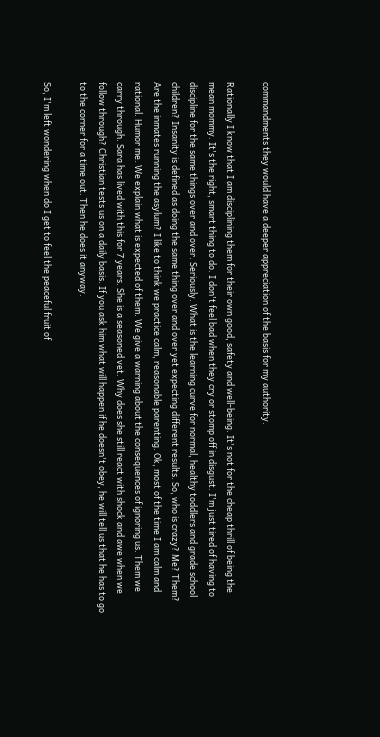commandments they would have a deeper appreciation of the basis for my authority.

Rationally I know that I am disciplining them for their own good, safety and well-being. It's not for the cheap thrill of being the mean mommy. It's the right, smart thing to do. I don't feel bad when they cry or stomp off in disgust. I'm just tired of having to discipline for the same things over and over. Seriously. What is the learning curve for normal, healthy toddlers and grade school children? Insanity is defined as doing the same thing over and over yet expecting different results. So, who is crazy? Me? Them? Are the inmates running the asylum? I like to think we practice calm, reasonable parenting. Ok, most of the time I am calm and rational. Humor me. We explain what is expected of them. We give a warning about the consequences of ignoring us. Them we carry through. Sara has lived with this for 7 years. She is a seasoned vet. Why does she still react with shock and awe when we follow through? Christian tests us on a daily basis. If you ask him what will happen if he doesn't obey, he will tell us that he has to go to the corner for a time out. Then he does it anyway.

So, I'm left wondering when do I get to feel the peaceful fruit of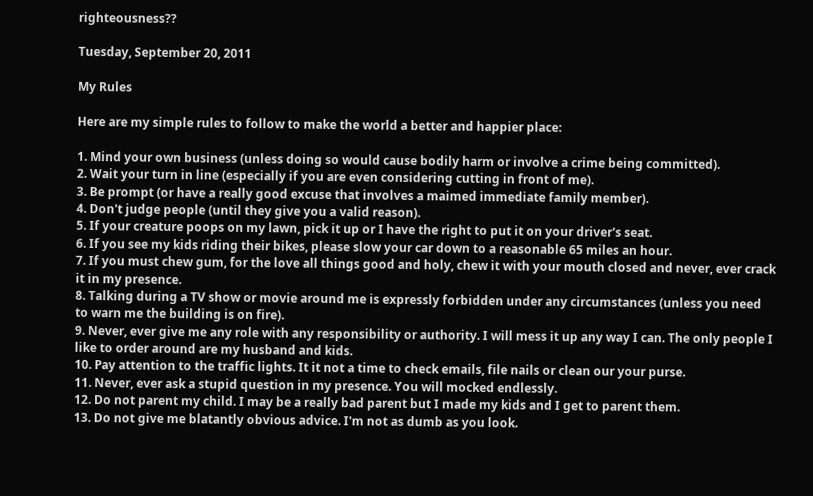righteousness??

Tuesday, September 20, 2011

My Rules

Here are my simple rules to follow to make the world a better and happier place:

1. Mind your own business (unless doing so would cause bodily harm or involve a crime being committed).
2. Wait your turn in line (especially if you are even considering cutting in front of me).
3. Be prompt (or have a really good excuse that involves a maimed immediate family member).
4. Don't judge people (until they give you a valid reason).
5. If your creature poops on my lawn, pick it up or I have the right to put it on your driver's seat.
6. If you see my kids riding their bikes, please slow your car down to a reasonable 65 miles an hour.
7. If you must chew gum, for the love all things good and holy, chew it with your mouth closed and never, ever crack it in my presence.
8. Talking during a TV show or movie around me is expressly forbidden under any circumstances (unless you need to warn me the building is on fire).
9. Never, ever give me any role with any responsibility or authority. I will mess it up any way I can. The only people I like to order around are my husband and kids.
10. Pay attention to the traffic lights. It it not a time to check emails, file nails or clean our your purse.
11. Never, ever ask a stupid question in my presence. You will mocked endlessly.
12. Do not parent my child. I may be a really bad parent but I made my kids and I get to parent them.
13. Do not give me blatantly obvious advice. I'm not as dumb as you look.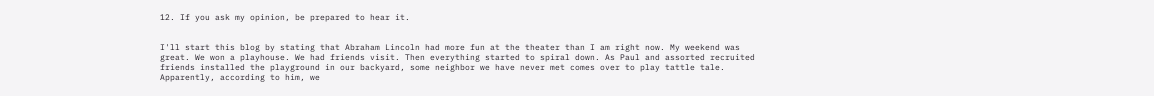12. If you ask my opinion, be prepared to hear it.


I'll start this blog by stating that Abraham Lincoln had more fun at the theater than I am right now. My weekend was great. We won a playhouse. We had friends visit. Then everything started to spiral down. As Paul and assorted recruited friends installed the playground in our backyard, some neighbor we have never met comes over to play tattle tale. Apparently, according to him, we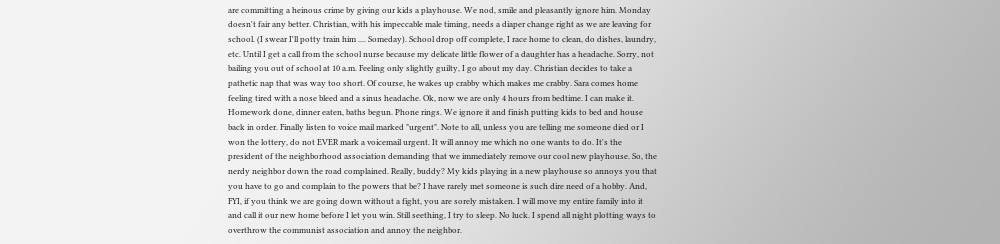are committing a heinous crime by giving our kids a playhouse. We nod, smile and pleasantly ignore him. Monday doesn't fair any better. Christian, with his impeccable male timing, needs a diaper change right as we are leaving for school. (I swear I'll potty train him .... Someday). School drop off complete, I race home to clean, do dishes, laundry, etc. Until I get a call from the school nurse because my delicate little flower of a daughter has a headache. Sorry, not bailing you out of school at 10 a.m. Feeling only slightly guilty, I go about my day. Christian decides to take a pathetic nap that was way too short. Of course, he wakes up crabby which makes me crabby. Sara comes home feeling tired with a nose bleed and a sinus headache. Ok, now we are only 4 hours from bedtime. I can make it. Homework done, dinner eaten, baths begun. Phone rings. We ignore it and finish putting kids to bed and house back in order. Finally listen to voice mail marked "urgent". Note to all, unless you are telling me someone died or I won the lottery, do not EVER mark a voicemail urgent. It will annoy me which no one wants to do. It's the president of the neighborhood association demanding that we immediately remove our cool new playhouse. So, the nerdy neighbor down the road complained. Really, buddy? My kids playing in a new playhouse so annoys you that you have to go and complain to the powers that be? I have rarely met someone is such dire need of a hobby. And, FYI, if you think we are going down without a fight, you are sorely mistaken. I will move my entire family into it and call it our new home before I let you win. Still seething, I try to sleep. No luck. I spend all night plotting ways to overthrow the communist association and annoy the neighbor.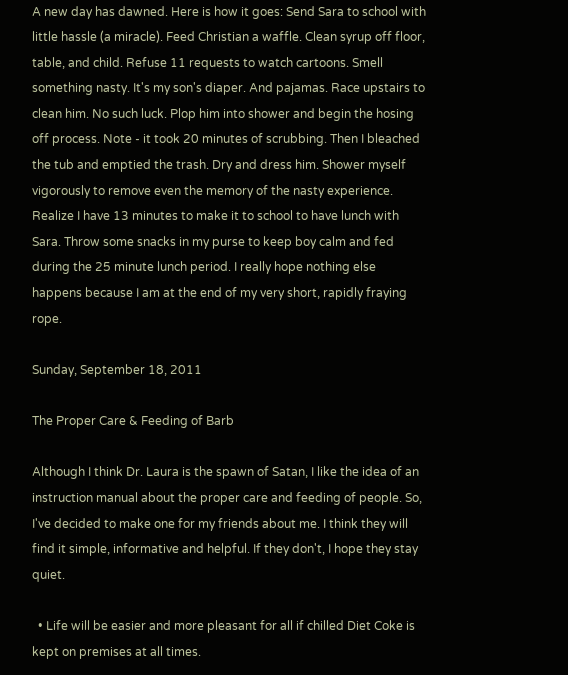A new day has dawned. Here is how it goes: Send Sara to school with little hassle (a miracle). Feed Christian a waffle. Clean syrup off floor, table, and child. Refuse 11 requests to watch cartoons. Smell something nasty. It's my son's diaper. And pajamas. Race upstairs to clean him. No such luck. Plop him into shower and begin the hosing off process. Note - it took 20 minutes of scrubbing. Then I bleached the tub and emptied the trash. Dry and dress him. Shower myself vigorously to remove even the memory of the nasty experience. Realize I have 13 minutes to make it to school to have lunch with Sara. Throw some snacks in my purse to keep boy calm and fed during the 25 minute lunch period. I really hope nothing else happens because I am at the end of my very short, rapidly fraying rope.

Sunday, September 18, 2011

The Proper Care & Feeding of Barb

Although I think Dr. Laura is the spawn of Satan, I like the idea of an instruction manual about the proper care and feeding of people. So, I've decided to make one for my friends about me. I think they will find it simple, informative and helpful. If they don't, I hope they stay quiet.

  • Life will be easier and more pleasant for all if chilled Diet Coke is kept on premises at all times.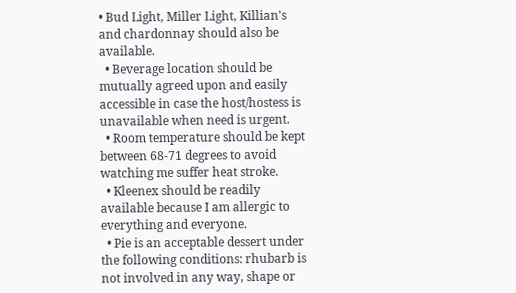• Bud Light, Miller Light, Killian's and chardonnay should also be available.
  • Beverage location should be mutually agreed upon and easily accessible in case the host/hostess is unavailable when need is urgent.
  • Room temperature should be kept between 68-71 degrees to avoid watching me suffer heat stroke.
  • Kleenex should be readily available because I am allergic to everything and everyone.
  • Pie is an acceptable dessert under the following conditions: rhubarb is not involved in any way, shape or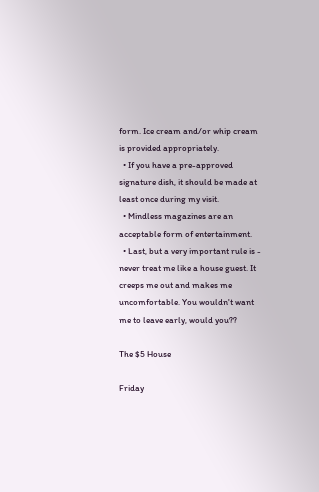form. Ice cream and/or whip cream is provided appropriately.
  • If you have a pre-approved signature dish, it should be made at least once during my visit.
  • Mindless magazines are an acceptable form of entertainment.
  • Last, but a very important rule is - never treat me like a house guest. It creeps me out and makes me uncomfortable. You wouldn't want me to leave early, would you??

The $5 House

Friday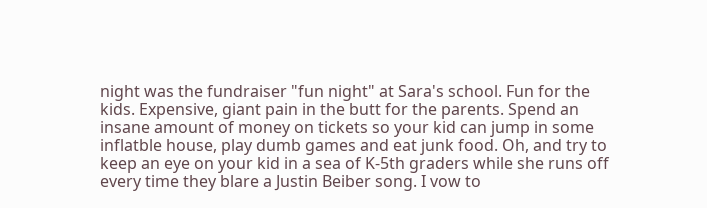night was the fundraiser "fun night" at Sara's school. Fun for the kids. Expensive, giant pain in the butt for the parents. Spend an insane amount of money on tickets so your kid can jump in some inflatble house, play dumb games and eat junk food. Oh, and try to keep an eye on your kid in a sea of K-5th graders while she runs off every time they blare a Justin Beiber song. I vow to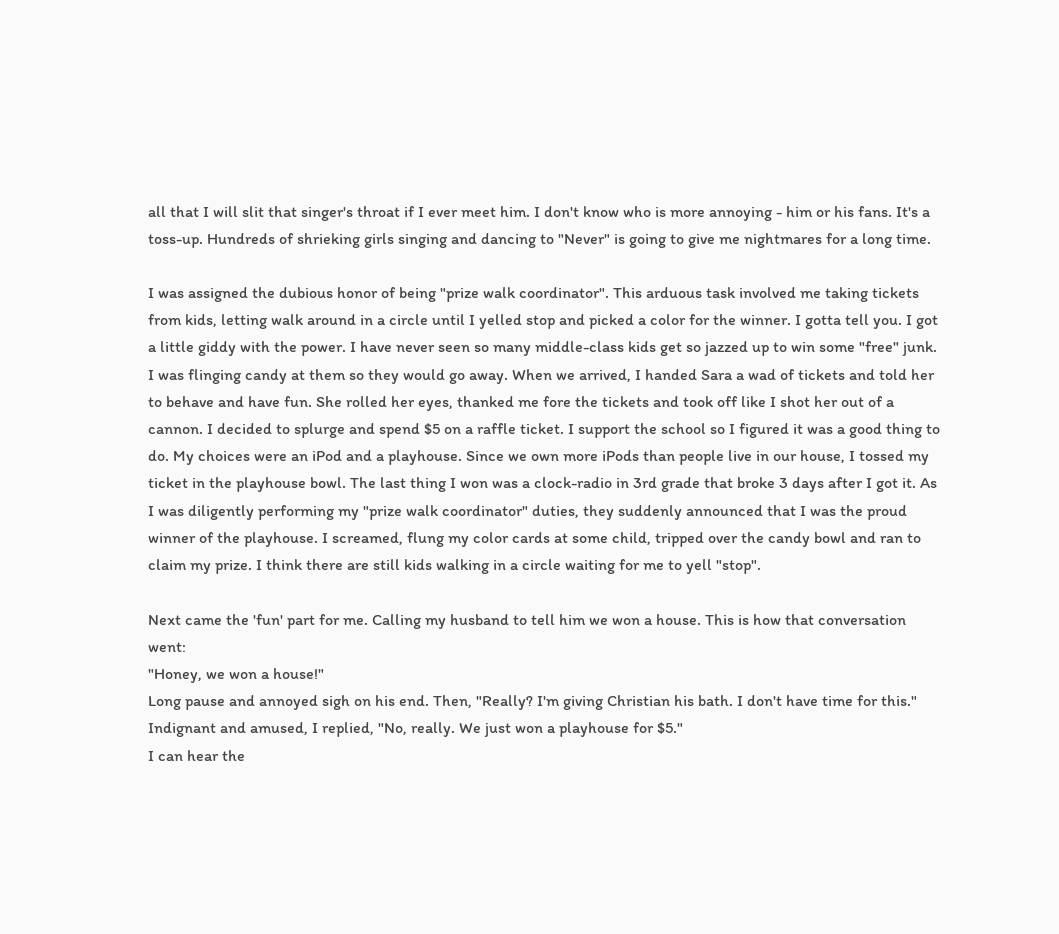all that I will slit that singer's throat if I ever meet him. I don't know who is more annoying - him or his fans. It's a toss-up. Hundreds of shrieking girls singing and dancing to "Never" is going to give me nightmares for a long time.

I was assigned the dubious honor of being "prize walk coordinator". This arduous task involved me taking tickets from kids, letting walk around in a circle until I yelled stop and picked a color for the winner. I gotta tell you. I got a little giddy with the power. I have never seen so many middle-class kids get so jazzed up to win some "free" junk. I was flinging candy at them so they would go away. When we arrived, I handed Sara a wad of tickets and told her to behave and have fun. She rolled her eyes, thanked me fore the tickets and took off like I shot her out of a cannon. I decided to splurge and spend $5 on a raffle ticket. I support the school so I figured it was a good thing to do. My choices were an iPod and a playhouse. Since we own more iPods than people live in our house, I tossed my ticket in the playhouse bowl. The last thing I won was a clock-radio in 3rd grade that broke 3 days after I got it. As I was diligently performing my "prize walk coordinator" duties, they suddenly announced that I was the proud winner of the playhouse. I screamed, flung my color cards at some child, tripped over the candy bowl and ran to claim my prize. I think there are still kids walking in a circle waiting for me to yell "stop".

Next came the 'fun' part for me. Calling my husband to tell him we won a house. This is how that conversation went:
"Honey, we won a house!"
Long pause and annoyed sigh on his end. Then, "Really? I'm giving Christian his bath. I don't have time for this."
Indignant and amused, I replied, "No, really. We just won a playhouse for $5."
I can hear the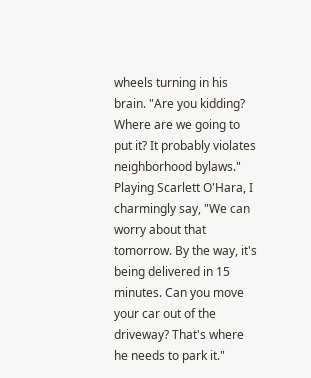wheels turning in his brain. "Are you kidding? Where are we going to put it? It probably violates neighborhood bylaws."
Playing Scarlett O'Hara, I charmingly say, "We can worry about that tomorrow. By the way, it's being delivered in 15 minutes. Can you move your car out of the driveway? That's where he needs to park it."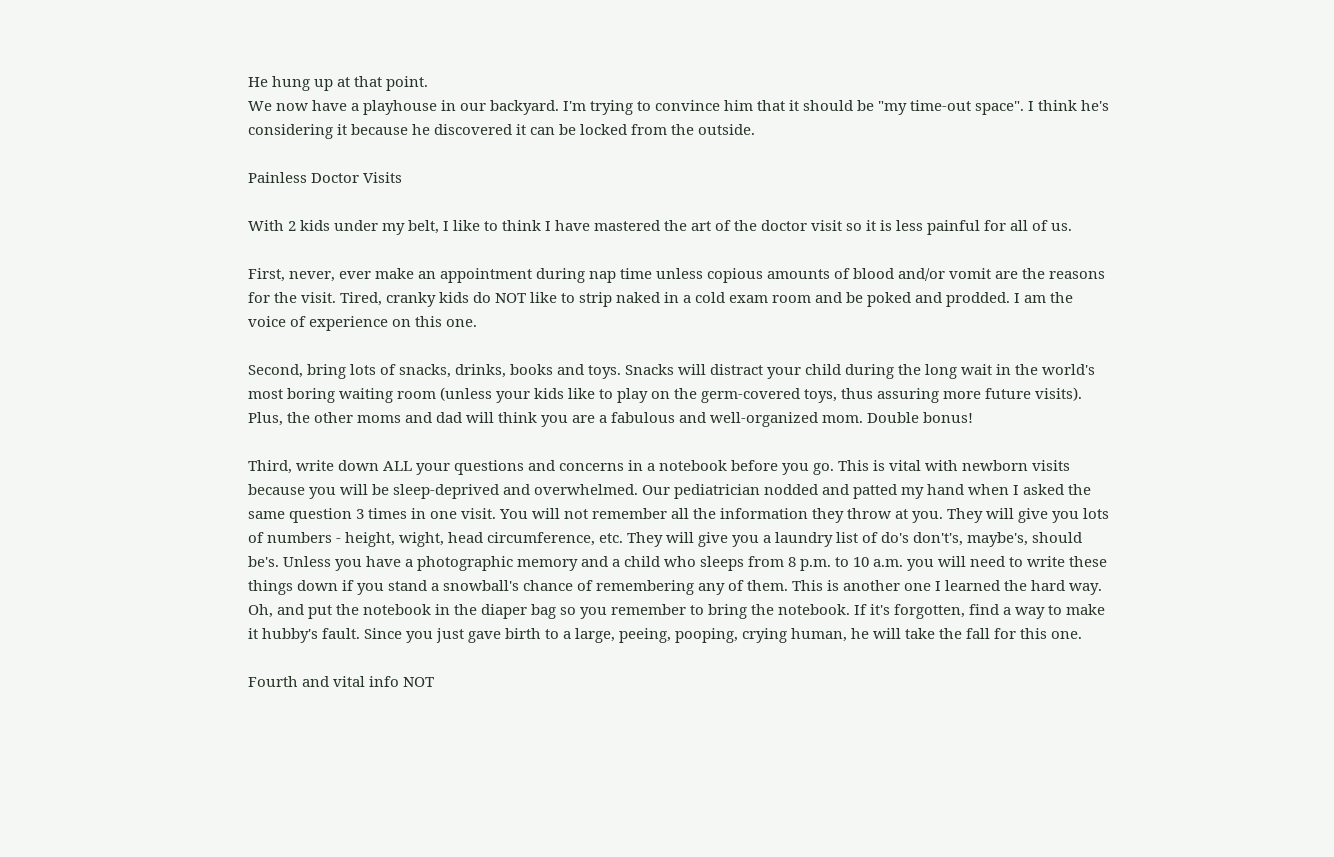He hung up at that point.
We now have a playhouse in our backyard. I'm trying to convince him that it should be "my time-out space". I think he's considering it because he discovered it can be locked from the outside.

Painless Doctor Visits

With 2 kids under my belt, I like to think I have mastered the art of the doctor visit so it is less painful for all of us.

First, never, ever make an appointment during nap time unless copious amounts of blood and/or vomit are the reasons for the visit. Tired, cranky kids do NOT like to strip naked in a cold exam room and be poked and prodded. I am the voice of experience on this one.

Second, bring lots of snacks, drinks, books and toys. Snacks will distract your child during the long wait in the world's most boring waiting room (unless your kids like to play on the germ-covered toys, thus assuring more future visits). Plus, the other moms and dad will think you are a fabulous and well-organized mom. Double bonus!

Third, write down ALL your questions and concerns in a notebook before you go. This is vital with newborn visits because you will be sleep-deprived and overwhelmed. Our pediatrician nodded and patted my hand when I asked the same question 3 times in one visit. You will not remember all the information they throw at you. They will give you lots of numbers - height, wight, head circumference, etc. They will give you a laundry list of do's don't's, maybe's, should be's. Unless you have a photographic memory and a child who sleeps from 8 p.m. to 10 a.m. you will need to write these things down if you stand a snowball's chance of remembering any of them. This is another one I learned the hard way. Oh, and put the notebook in the diaper bag so you remember to bring the notebook. If it's forgotten, find a way to make it hubby's fault. Since you just gave birth to a large, peeing, pooping, crying human, he will take the fall for this one.

Fourth and vital info NOT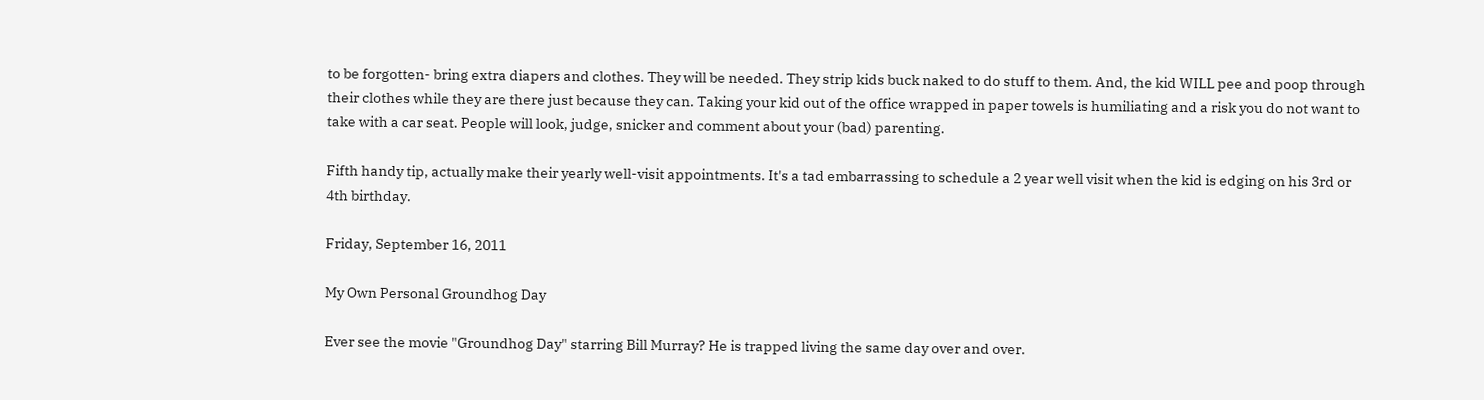to be forgotten- bring extra diapers and clothes. They will be needed. They strip kids buck naked to do stuff to them. And, the kid WILL pee and poop through their clothes while they are there just because they can. Taking your kid out of the office wrapped in paper towels is humiliating and a risk you do not want to take with a car seat. People will look, judge, snicker and comment about your (bad) parenting.

Fifth handy tip, actually make their yearly well-visit appointments. It's a tad embarrassing to schedule a 2 year well visit when the kid is edging on his 3rd or 4th birthday.

Friday, September 16, 2011

My Own Personal Groundhog Day

Ever see the movie "Groundhog Day" starring Bill Murray? He is trapped living the same day over and over.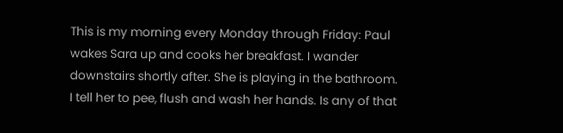This is my morning every Monday through Friday: Paul wakes Sara up and cooks her breakfast. I wander downstairs shortly after. She is playing in the bathroom. I tell her to pee, flush and wash her hands. Is any of that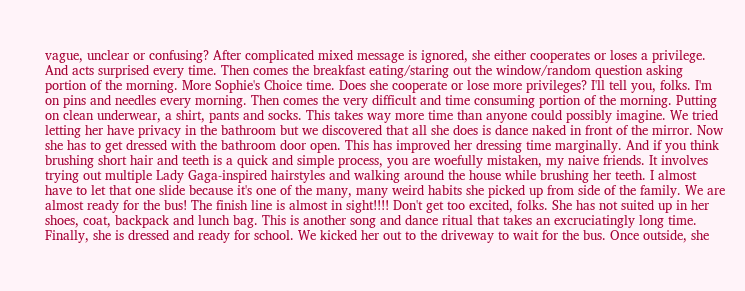vague, unclear or confusing? After complicated mixed message is ignored, she either cooperates or loses a privilege. And acts surprised every time. Then comes the breakfast eating/staring out the window/random question asking portion of the morning. More Sophie's Choice time. Does she cooperate or lose more privileges? I'll tell you, folks. I'm on pins and needles every morning. Then comes the very difficult and time consuming portion of the morning. Putting on clean underwear, a shirt, pants and socks. This takes way more time than anyone could possibly imagine. We tried letting her have privacy in the bathroom but we discovered that all she does is dance naked in front of the mirror. Now she has to get dressed with the bathroom door open. This has improved her dressing time marginally. And if you think brushing short hair and teeth is a quick and simple process, you are woefully mistaken, my naive friends. It involves trying out multiple Lady Gaga-inspired hairstyles and walking around the house while brushing her teeth. I almost have to let that one slide because it's one of the many, many weird habits she picked up from side of the family. We are almost ready for the bus! The finish line is almost in sight!!!! Don't get too excited, folks. She has not suited up in her shoes, coat, backpack and lunch bag. This is another song and dance ritual that takes an excruciatingly long time. Finally, she is dressed and ready for school. We kicked her out to the driveway to wait for the bus. Once outside, she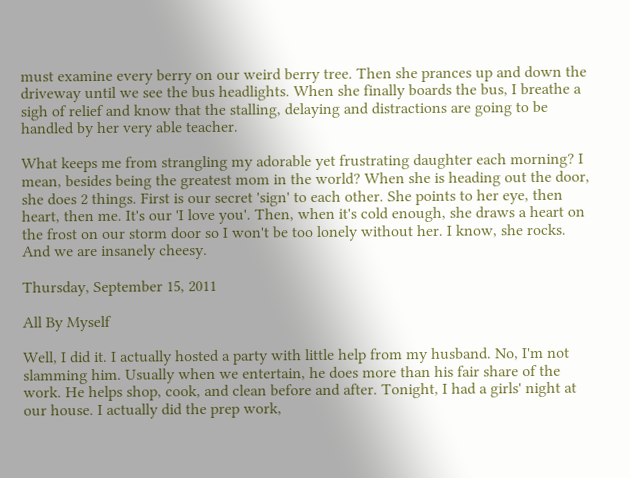must examine every berry on our weird berry tree. Then she prances up and down the driveway until we see the bus headlights. When she finally boards the bus, I breathe a sigh of relief and know that the stalling, delaying and distractions are going to be handled by her very able teacher.

What keeps me from strangling my adorable yet frustrating daughter each morning? I mean, besides being the greatest mom in the world? When she is heading out the door, she does 2 things. First is our secret 'sign' to each other. She points to her eye, then heart, then me. It's our 'I love you'. Then, when it's cold enough, she draws a heart on the frost on our storm door so I won't be too lonely without her. I know, she rocks. And we are insanely cheesy.

Thursday, September 15, 2011

All By Myself

Well, I did it. I actually hosted a party with little help from my husband. No, I'm not slamming him. Usually when we entertain, he does more than his fair share of the work. He helps shop, cook, and clean before and after. Tonight, I had a girls' night at our house. I actually did the prep work,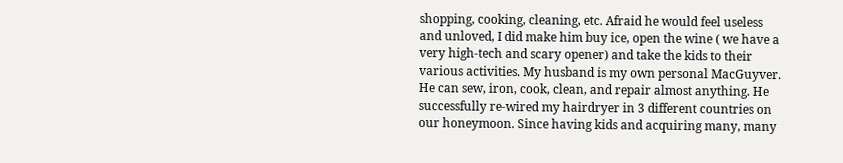shopping, cooking, cleaning, etc. Afraid he would feel useless and unloved, I did make him buy ice, open the wine ( we have a very high-tech and scary opener) and take the kids to their various activities. My husband is my own personal MacGuyver. He can sew, iron, cook, clean, and repair almost anything. He successfully re-wired my hairdryer in 3 different countries on our honeymoon. Since having kids and acquiring many, many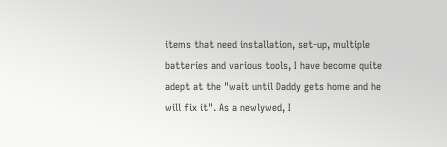items that need installation, set-up, multiple batteries and various tools, I have become quite adept at the "wait until Daddy gets home and he will fix it". As a newlywed, I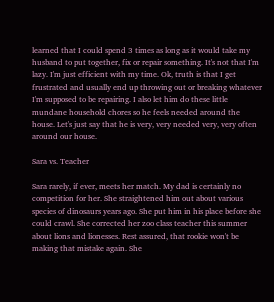learned that I could spend 3 times as long as it would take my husband to put together, fix or repair something. It's not that I'm lazy. I'm just efficient with my time. Ok, truth is that I get frustrated and usually end up throwing out or breaking whatever I'm supposed to be repairing. I also let him do these little mundane household chores so he feels needed around the house. Let's just say that he is very, very needed very, very often around our house.

Sara vs. Teacher

Sara rarely, if ever, meets her match. My dad is certainly no competition for her. She straightened him out about various species of dinosaurs years ago. She put him in his place before she could crawl. She corrected her zoo class teacher this summer about lions and lionesses. Rest assured, that rookie won't be making that mistake again. She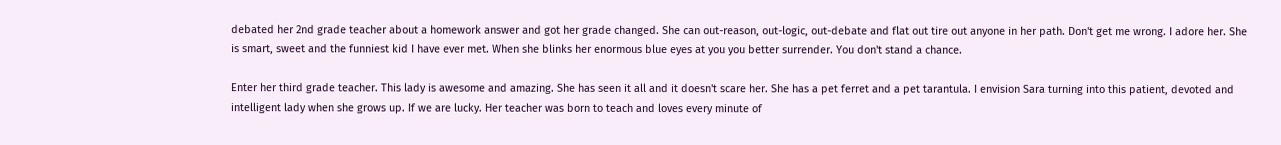debated her 2nd grade teacher about a homework answer and got her grade changed. She can out-reason, out-logic, out-debate and flat out tire out anyone in her path. Don't get me wrong. I adore her. She is smart, sweet and the funniest kid I have ever met. When she blinks her enormous blue eyes at you you better surrender. You don't stand a chance.

Enter her third grade teacher. This lady is awesome and amazing. She has seen it all and it doesn't scare her. She has a pet ferret and a pet tarantula. I envision Sara turning into this patient, devoted and intelligent lady when she grows up. If we are lucky. Her teacher was born to teach and loves every minute of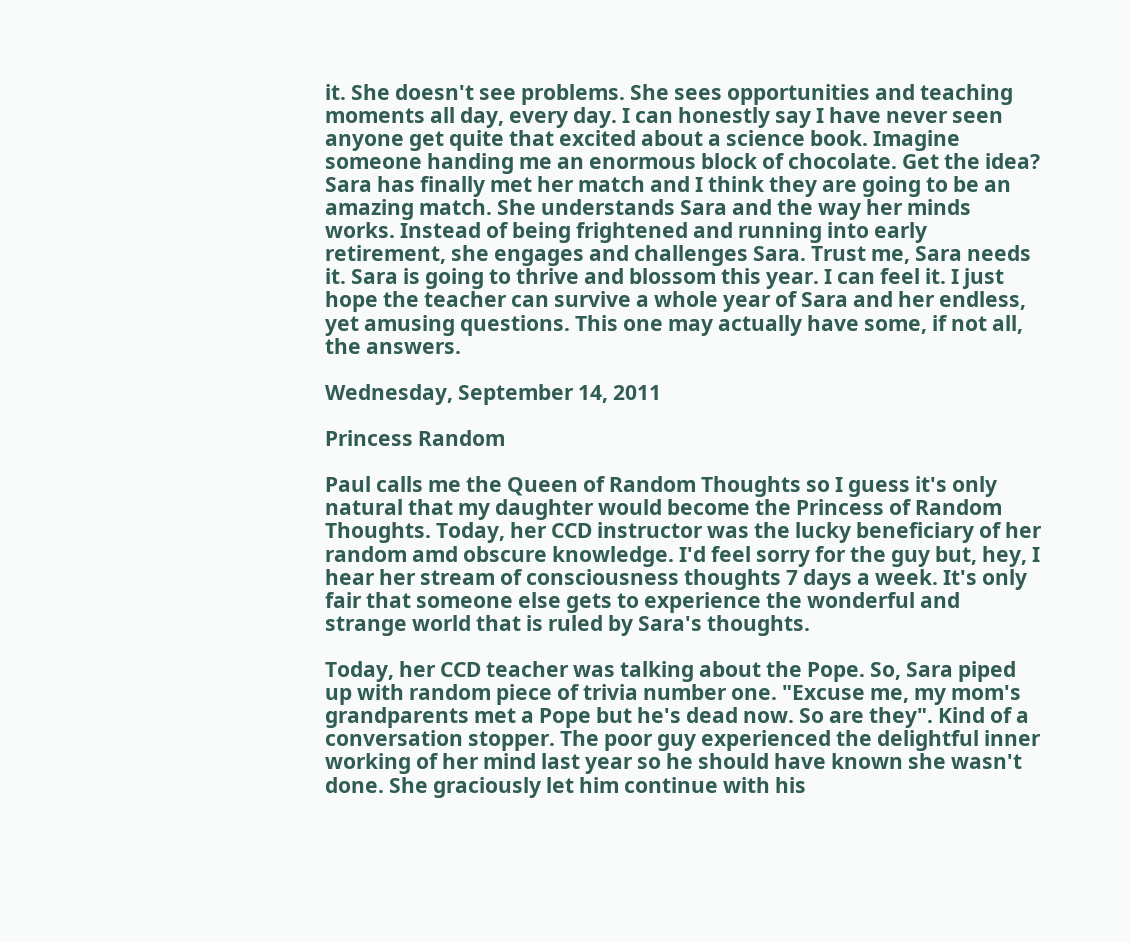it. She doesn't see problems. She sees opportunities and teaching moments all day, every day. I can honestly say I have never seen anyone get quite that excited about a science book. Imagine someone handing me an enormous block of chocolate. Get the idea? Sara has finally met her match and I think they are going to be an amazing match. She understands Sara and the way her minds works. Instead of being frightened and running into early retirement, she engages and challenges Sara. Trust me, Sara needs it. Sara is going to thrive and blossom this year. I can feel it. I just hope the teacher can survive a whole year of Sara and her endless, yet amusing questions. This one may actually have some, if not all, the answers.

Wednesday, September 14, 2011

Princess Random

Paul calls me the Queen of Random Thoughts so I guess it's only natural that my daughter would become the Princess of Random Thoughts. Today, her CCD instructor was the lucky beneficiary of her random amd obscure knowledge. I'd feel sorry for the guy but, hey, I hear her stream of consciousness thoughts 7 days a week. It's only fair that someone else gets to experience the wonderful and strange world that is ruled by Sara's thoughts.

Today, her CCD teacher was talking about the Pope. So, Sara piped up with random piece of trivia number one. "Excuse me, my mom's grandparents met a Pope but he's dead now. So are they". Kind of a conversation stopper. The poor guy experienced the delightful inner working of her mind last year so he should have known she wasn't done. She graciously let him continue with his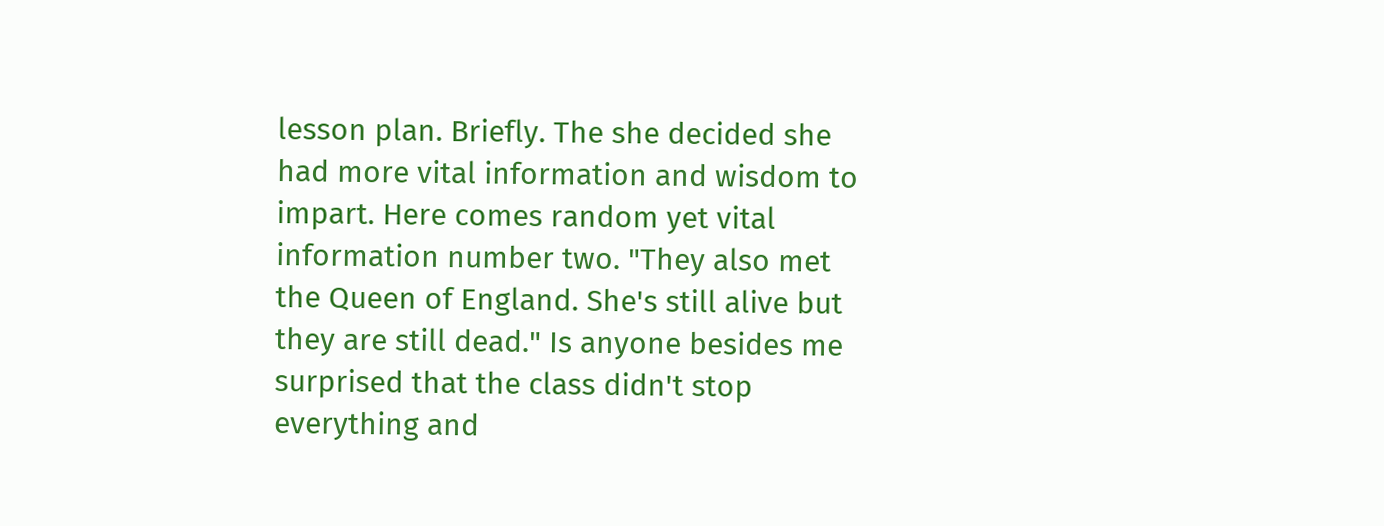lesson plan. Briefly. The she decided she had more vital information and wisdom to impart. Here comes random yet vital information number two. "They also met the Queen of England. She's still alive but they are still dead." Is anyone besides me surprised that the class didn't stop everything and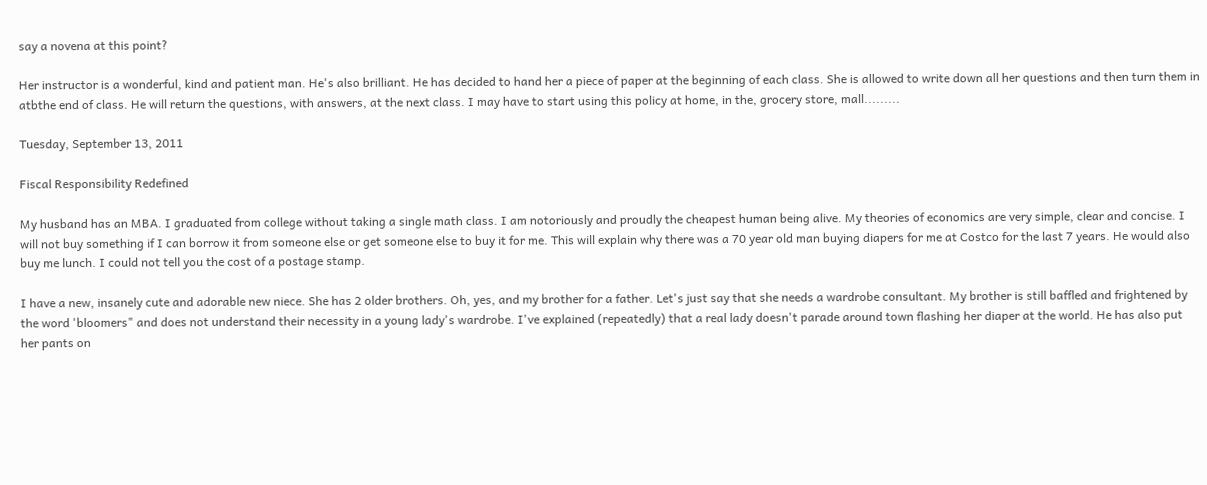say a novena at this point?

Her instructor is a wonderful, kind and patient man. He's also brilliant. He has decided to hand her a piece of paper at the beginning of each class. She is allowed to write down all her questions and then turn them in atbthe end of class. He will return the questions, with answers, at the next class. I may have to start using this policy at home, in the, grocery store, mall.........

Tuesday, September 13, 2011

Fiscal Responsibility Redefined

My husband has an MBA. I graduated from college without taking a single math class. I am notoriously and proudly the cheapest human being alive. My theories of economics are very simple, clear and concise. I will not buy something if I can borrow it from someone else or get someone else to buy it for me. This will explain why there was a 70 year old man buying diapers for me at Costco for the last 7 years. He would also buy me lunch. I could not tell you the cost of a postage stamp.

I have a new, insanely cute and adorable new niece. She has 2 older brothers. Oh, yes, and my brother for a father. Let's just say that she needs a wardrobe consultant. My brother is still baffled and frightened by the word 'bloomers" and does not understand their necessity in a young lady's wardrobe. I've explained (repeatedly) that a real lady doesn't parade around town flashing her diaper at the world. He has also put her pants on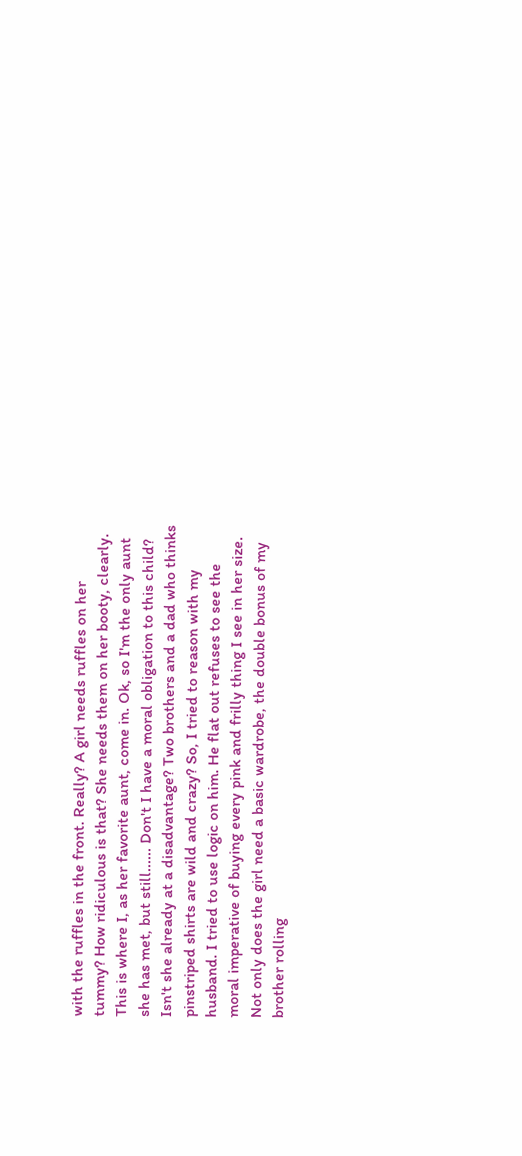with the ruffles in the front. Really? A girl needs ruffles on her tummy? How ridiculous is that? She needs them on her booty, clearly. This is where I, as her favorite aunt, come in. Ok, so I'm the only aunt she has met, but still...... Don't I have a moral obligation to this child? Isn't she already at a disadvantage? Two brothers and a dad who thinks pinstriped shirts are wild and crazy? So, I tried to reason with my husband. I tried to use logic on him. He flat out refuses to see the moral imperative of buying every pink and frilly thing I see in her size. Not only does the girl need a basic wardrobe, the double bonus of my brother rolling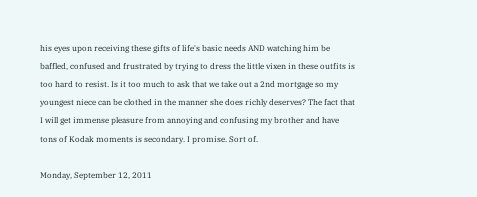his eyes upon receiving these gifts of life's basic needs AND watching him be baffled, confused and frustrated by trying to dress the little vixen in these outfits is too hard to resist. Is it too much to ask that we take out a 2nd mortgage so my youngest niece can be clothed in the manner she does richly deserves? The fact that I will get immense pleasure from annoying and confusing my brother and have tons of Kodak moments is secondary. I promise. Sort of.

Monday, September 12, 2011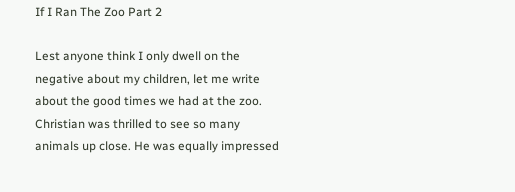If I Ran The Zoo Part 2

Lest anyone think I only dwell on the negative about my children, let me write about the good times we had at the zoo. Christian was thrilled to see so many animals up close. He was equally impressed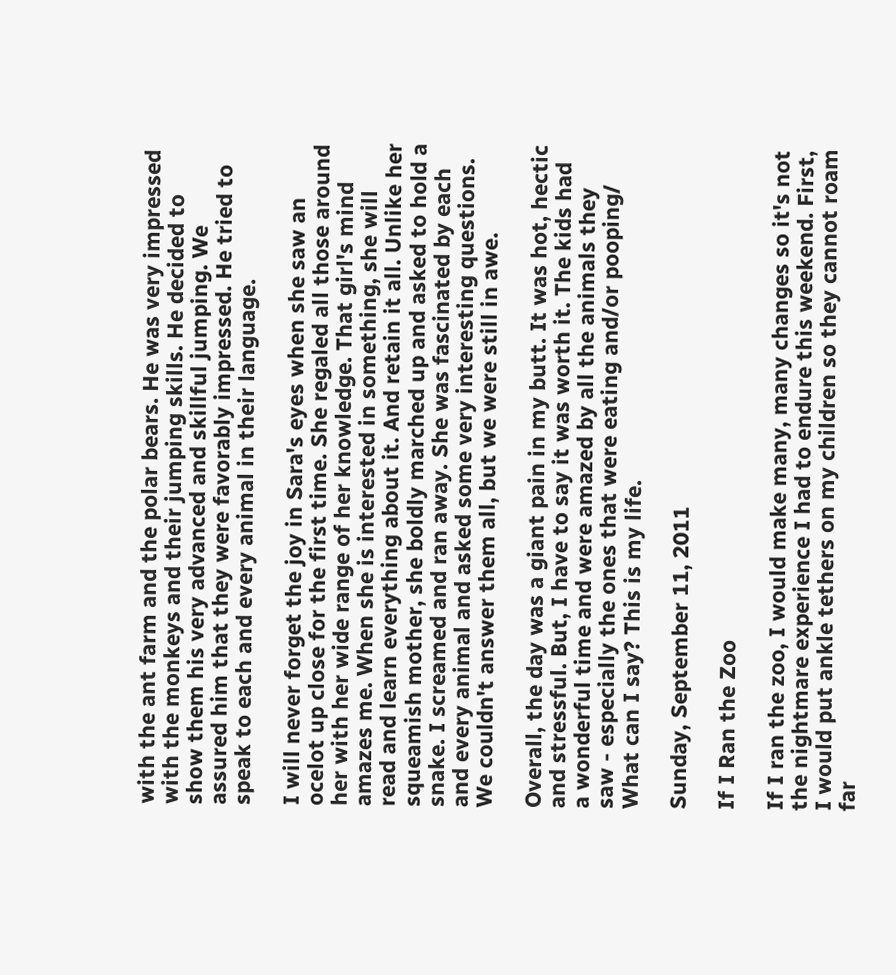with the ant farm and the polar bears. He was very impressed with the monkeys and their jumping skills. He decided to show them his very advanced and skillful jumping. We assured him that they were favorably impressed. He tried to speak to each and every animal in their language.

I will never forget the joy in Sara's eyes when she saw an ocelot up close for the first time. She regaled all those around her with her wide range of her knowledge. That girl's mind amazes me. When she is interested in something, she will read and learn everything about it. And retain it all. Unlike her squeamish mother, she boldly marched up and asked to hold a snake. I screamed and ran away. She was fascinated by each and every animal and asked some very interesting questions. We couldn't answer them all, but we were still in awe.

Overall, the day was a giant pain in my butt. It was hot, hectic and stressful. But, I have to say it was worth it. The kids had a wonderful time and were amazed by all the animals they saw - especially the ones that were eating and/or pooping/ What can I say? This is my life.

Sunday, September 11, 2011

If I Ran the Zoo

If I ran the zoo, I would make many, many changes so it's not the nightmare experience I had to endure this weekend. First, I would put ankle tethers on my children so they cannot roam far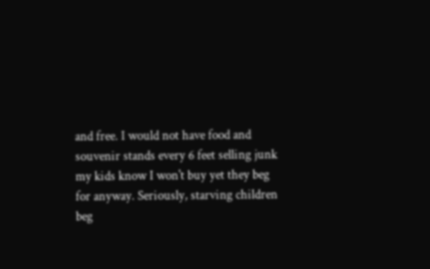and free. I would not have food and souvenir stands every 6 feet selling junk my kids know I won't buy yet they beg for anyway. Seriously, starving children beg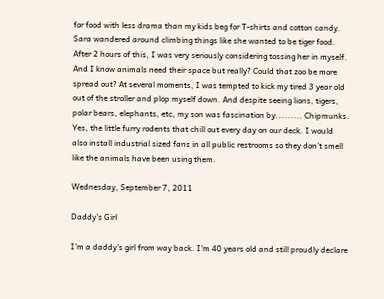for food with less drama than my kids beg for T-shirts and cotton candy. Sara wandered around climbing things like she wanted to be tiger food. After 2 hours of this, I was very seriously considering tossing her in myself. And I know animals need their space but really? Could that zoo be more spread out? At several moments, I was tempted to kick my tired 3 year old out of the stroller and plop myself down. And despite seeing lions, tigers, polar bears, elephants, etc, my son was fascination by......... Chipmunks. Yes, the little furry rodents that chill out every day on our deck. I would also install industrial sized fans in all public restrooms so they don't smell like the animals have been using them.

Wednesday, September 7, 2011

Daddy's Girl

I'm a daddy's girl from way back. I'm 40 years old and still proudly declare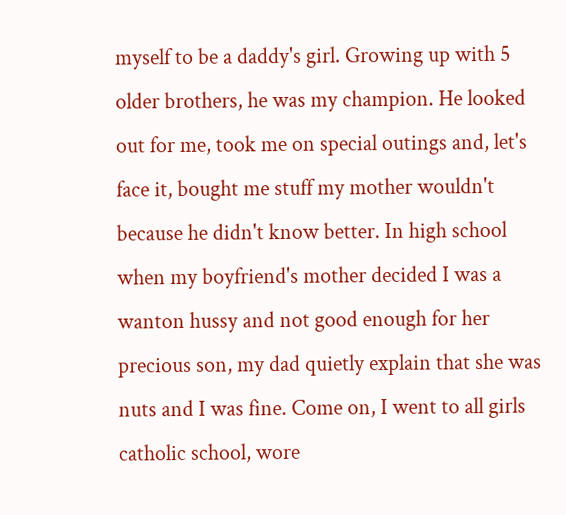myself to be a daddy's girl. Growing up with 5 older brothers, he was my champion. He looked out for me, took me on special outings and, let's face it, bought me stuff my mother wouldn't because he didn't know better. In high school when my boyfriend's mother decided I was a wanton hussy and not good enough for her precious son, my dad quietly explain that she was nuts and I was fine. Come on, I went to all girls catholic school, wore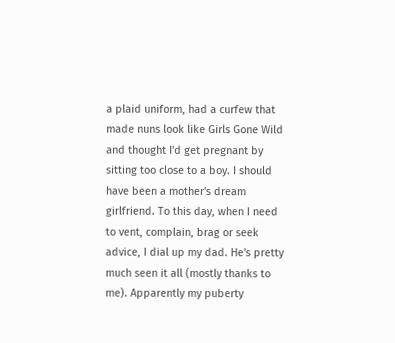a plaid uniform, had a curfew that made nuns look like Girls Gone Wild and thought I'd get pregnant by sitting too close to a boy. I should have been a mother's dream girlfriend. To this day, when I need to vent, complain, brag or seek advice, I dial up my dad. He's pretty much seen it all (mostly thanks to me). Apparently my puberty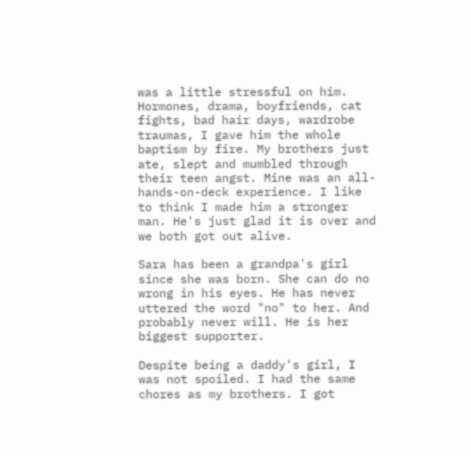was a little stressful on him. Hormones, drama, boyfriends, cat fights, bad hair days, wardrobe traumas, I gave him the whole baptism by fire. My brothers just ate, slept and mumbled through their teen angst. Mine was an all-hands-on-deck experience. I like to think I made him a stronger man. He's just glad it is over and we both got out alive.

Sara has been a grandpa's girl since she was born. She can do no wrong in his eyes. He has never uttered the word "no" to her. And probably never will. He is her biggest supporter.

Despite being a daddy's girl, I was not spoiled. I had the same chores as my brothers. I got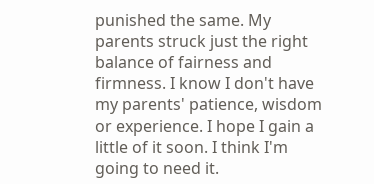punished the same. My parents struck just the right balance of fairness and firmness. I know I don't have my parents' patience, wisdom or experience. I hope I gain a little of it soon. I think I'm going to need it.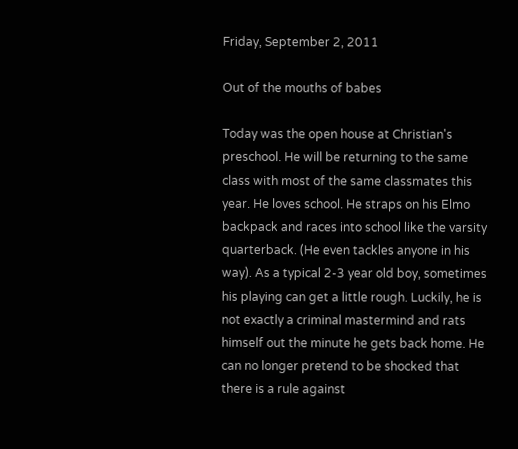Friday, September 2, 2011

Out of the mouths of babes

Today was the open house at Christian's preschool. He will be returning to the same class with most of the same classmates this year. He loves school. He straps on his Elmo backpack and races into school like the varsity quarterback. (He even tackles anyone in his way). As a typical 2-3 year old boy, sometimes his playing can get a little rough. Luckily, he is not exactly a criminal mastermind and rats himself out the minute he gets back home. He can no longer pretend to be shocked that there is a rule against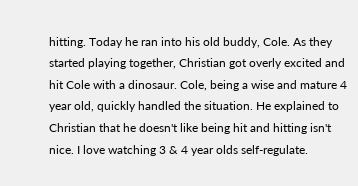hitting. Today he ran into his old buddy, Cole. As they started playing together, Christian got overly excited and hit Cole with a dinosaur. Cole, being a wise and mature 4 year old, quickly handled the situation. He explained to Christian that he doesn't like being hit and hitting isn't nice. I love watching 3 & 4 year olds self-regulate.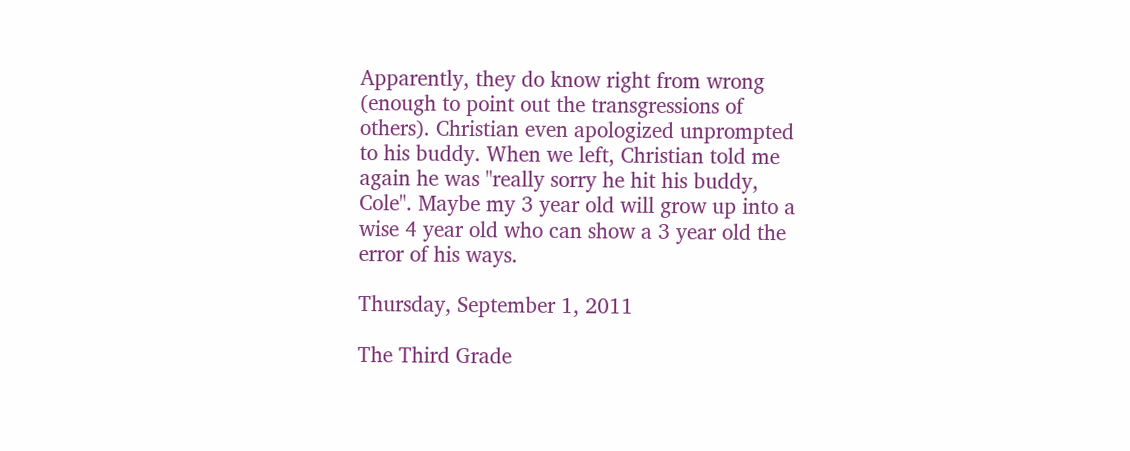Apparently, they do know right from wrong (enough to point out the transgressions of others). Christian even apologized unprompted to his buddy. When we left, Christian told me again he was "really sorry he hit his buddy, Cole". Maybe my 3 year old will grow up into a wise 4 year old who can show a 3 year old the error of his ways.

Thursday, September 1, 2011

The Third Grade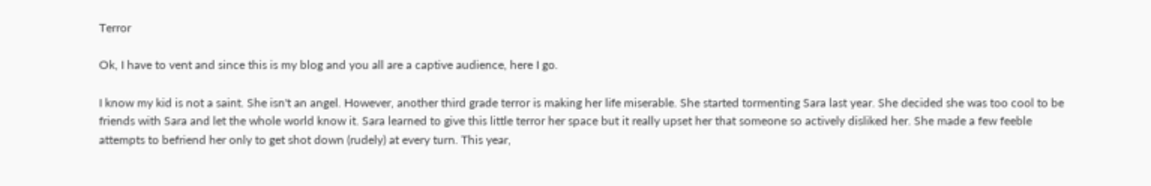Terror

Ok, I have to vent and since this is my blog and you all are a captive audience, here I go.

I know my kid is not a saint. She isn't an angel. However, another third grade terror is making her life miserable. She started tormenting Sara last year. She decided she was too cool to be friends with Sara and let the whole world know it. Sara learned to give this little terror her space but it really upset her that someone so actively disliked her. She made a few feeble attempts to befriend her only to get shot down (rudely) at every turn. This year,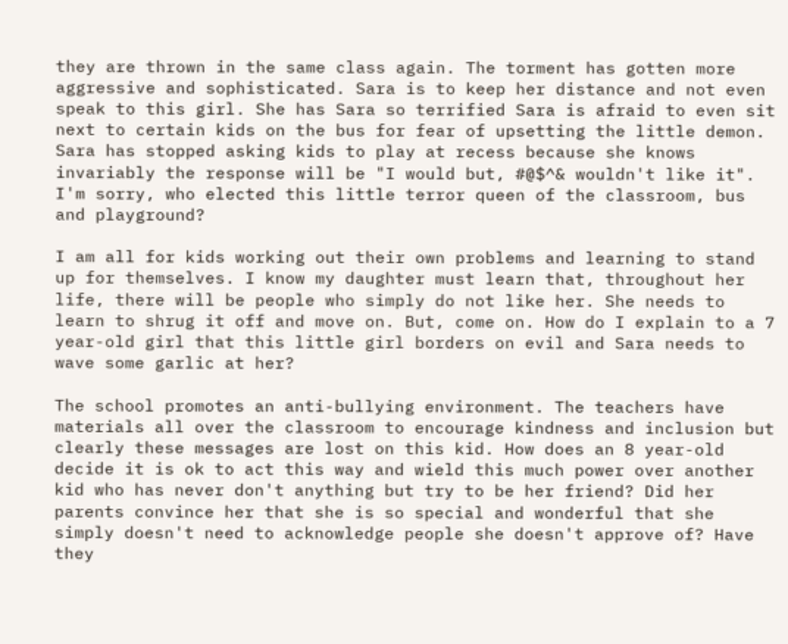they are thrown in the same class again. The torment has gotten more aggressive and sophisticated. Sara is to keep her distance and not even speak to this girl. She has Sara so terrified Sara is afraid to even sit next to certain kids on the bus for fear of upsetting the little demon. Sara has stopped asking kids to play at recess because she knows invariably the response will be "I would but, #@$^& wouldn't like it". I'm sorry, who elected this little terror queen of the classroom, bus and playground?

I am all for kids working out their own problems and learning to stand up for themselves. I know my daughter must learn that, throughout her life, there will be people who simply do not like her. She needs to learn to shrug it off and move on. But, come on. How do I explain to a 7 year-old girl that this little girl borders on evil and Sara needs to wave some garlic at her?

The school promotes an anti-bullying environment. The teachers have materials all over the classroom to encourage kindness and inclusion but clearly these messages are lost on this kid. How does an 8 year-old decide it is ok to act this way and wield this much power over another kid who has never don't anything but try to be her friend? Did her parents convince her that she is so special and wonderful that she simply doesn't need to acknowledge people she doesn't approve of? Have they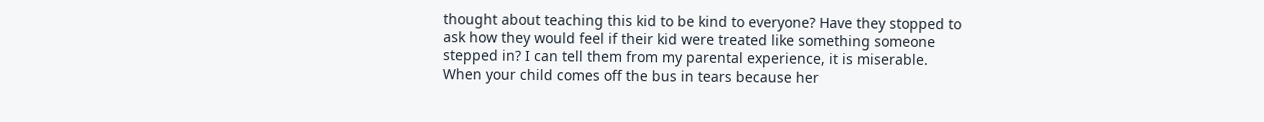thought about teaching this kid to be kind to everyone? Have they stopped to ask how they would feel if their kid were treated like something someone stepped in? I can tell them from my parental experience, it is miserable. When your child comes off the bus in tears because her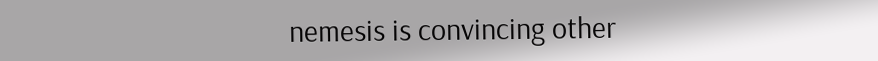nemesis is convincing other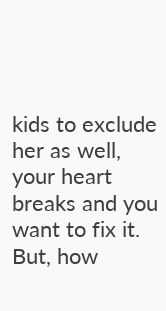kids to exclude her as well, your heart breaks and you want to fix it. But, how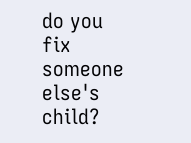do you fix someone else's child?